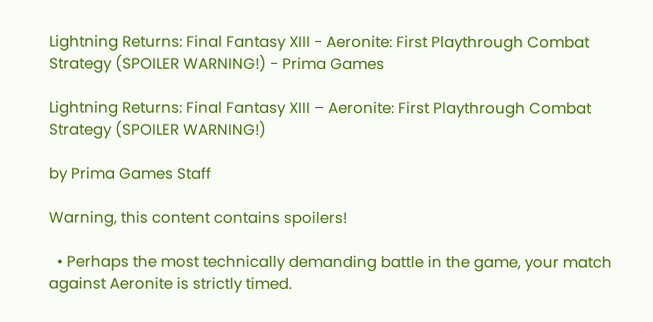Lightning Returns: Final Fantasy XIII - Aeronite: First Playthrough Combat Strategy (SPOILER WARNING!) - Prima Games

Lightning Returns: Final Fantasy XIII – Aeronite: First Playthrough Combat Strategy (SPOILER WARNING!)

by Prima Games Staff

Warning, this content contains spoilers!

  • Perhaps the most technically demanding battle in the game, your match against Aeronite is strictly timed.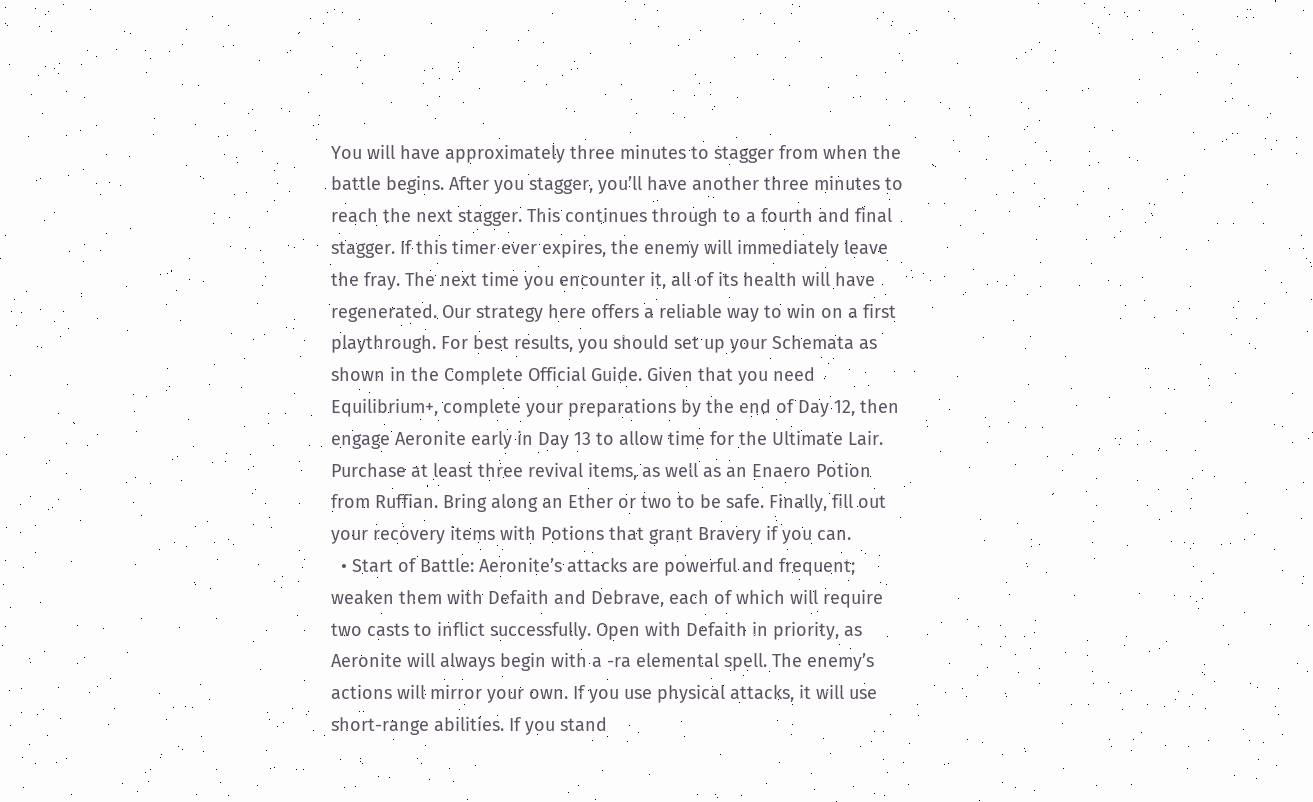You will have approximately three minutes to stagger from when the battle begins. After you stagger, you’ll have another three minutes to reach the next stagger. This continues through to a fourth and final stagger. If this timer ever expires, the enemy will immediately leave the fray. The next time you encounter it, all of its health will have regenerated. Our strategy here offers a reliable way to win on a first playthrough. For best results, you should set up your Schemata as shown in the Complete Official Guide. Given that you need Equilibrium+, complete your preparations by the end of Day 12, then engage Aeronite early in Day 13 to allow time for the Ultimate Lair. Purchase at least three revival items, as well as an Enaero Potion from Ruffian. Bring along an Ether or two to be safe. Finally, fill out your recovery items with Potions that grant Bravery if you can.
  • Start of Battle: Aeronite’s attacks are powerful and frequent; weaken them with Defaith and Debrave, each of which will require two casts to inflict successfully. Open with Defaith in priority, as Aeronite will always begin with a -ra elemental spell. The enemy’s actions will mirror your own. If you use physical attacks, it will use short-range abilities. If you stand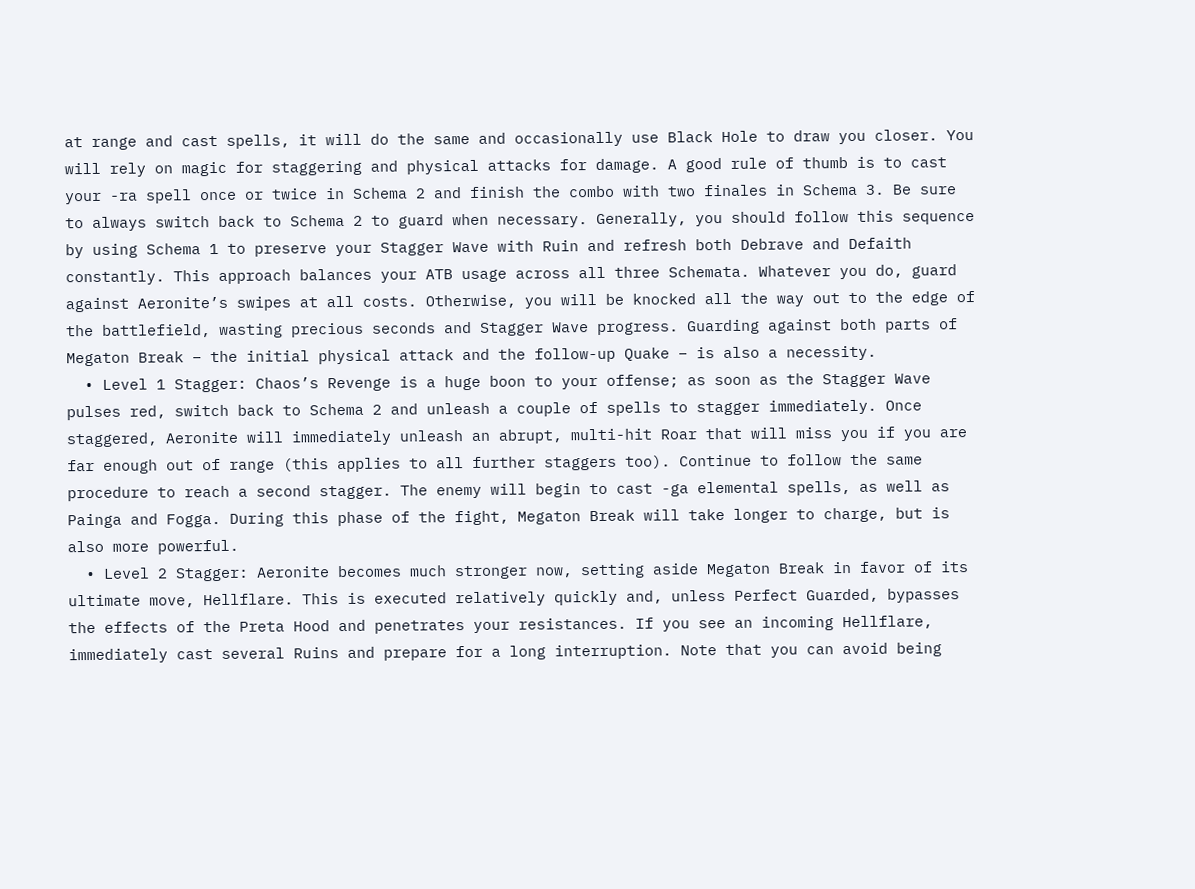at range and cast spells, it will do the same and occasionally use Black Hole to draw you closer. You will rely on magic for staggering and physical attacks for damage. A good rule of thumb is to cast your -ra spell once or twice in Schema 2 and finish the combo with two finales in Schema 3. Be sure to always switch back to Schema 2 to guard when necessary. Generally, you should follow this sequence by using Schema 1 to preserve your Stagger Wave with Ruin and refresh both Debrave and Defaith constantly. This approach balances your ATB usage across all three Schemata. Whatever you do, guard against Aeronite’s swipes at all costs. Otherwise, you will be knocked all the way out to the edge of the battlefield, wasting precious seconds and Stagger Wave progress. Guarding against both parts of Megaton Break – the initial physical attack and the follow-up Quake – is also a necessity.
  • Level 1 Stagger: Chaos’s Revenge is a huge boon to your offense; as soon as the Stagger Wave pulses red, switch back to Schema 2 and unleash a couple of spells to stagger immediately. Once staggered, Aeronite will immediately unleash an abrupt, multi-hit Roar that will miss you if you are far enough out of range (this applies to all further staggers too). Continue to follow the same procedure to reach a second stagger. The enemy will begin to cast -ga elemental spells, as well as Painga and Fogga. During this phase of the fight, Megaton Break will take longer to charge, but is also more powerful.
  • Level 2 Stagger: Aeronite becomes much stronger now, setting aside Megaton Break in favor of its ultimate move, Hellflare. This is executed relatively quickly and, unless Perfect Guarded, bypasses the effects of the Preta Hood and penetrates your resistances. If you see an incoming Hellflare, immediately cast several Ruins and prepare for a long interruption. Note that you can avoid being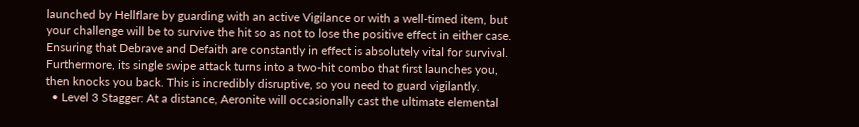launched by Hellflare by guarding with an active Vigilance or with a well-timed item, but your challenge will be to survive the hit so as not to lose the positive effect in either case. Ensuring that Debrave and Defaith are constantly in effect is absolutely vital for survival. Furthermore, its single swipe attack turns into a two-hit combo that first launches you, then knocks you back. This is incredibly disruptive, so you need to guard vigilantly.
  • Level 3 Stagger: At a distance, Aeronite will occasionally cast the ultimate elemental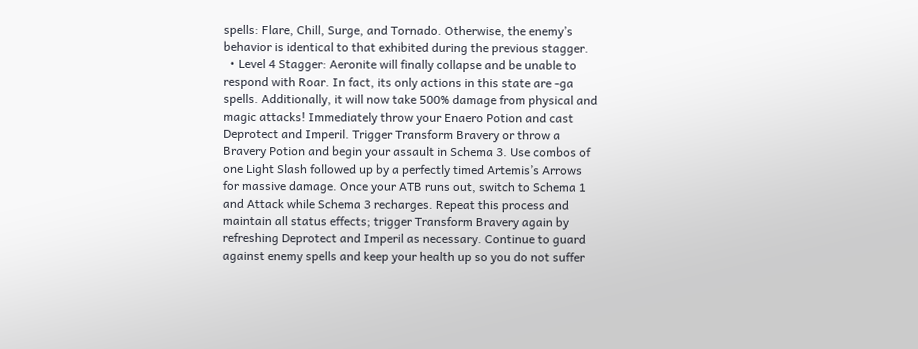spells: Flare, Chill, Surge, and Tornado. Otherwise, the enemy’s behavior is identical to that exhibited during the previous stagger.
  • Level 4 Stagger: Aeronite will finally collapse and be unable to respond with Roar. In fact, its only actions in this state are -ga spells. Additionally, it will now take 500% damage from physical and magic attacks! Immediately throw your Enaero Potion and cast Deprotect and Imperil. Trigger Transform Bravery or throw a Bravery Potion and begin your assault in Schema 3. Use combos of one Light Slash followed up by a perfectly timed Artemis’s Arrows for massive damage. Once your ATB runs out, switch to Schema 1 and Attack while Schema 3 recharges. Repeat this process and maintain all status effects; trigger Transform Bravery again by refreshing Deprotect and Imperil as necessary. Continue to guard against enemy spells and keep your health up so you do not suffer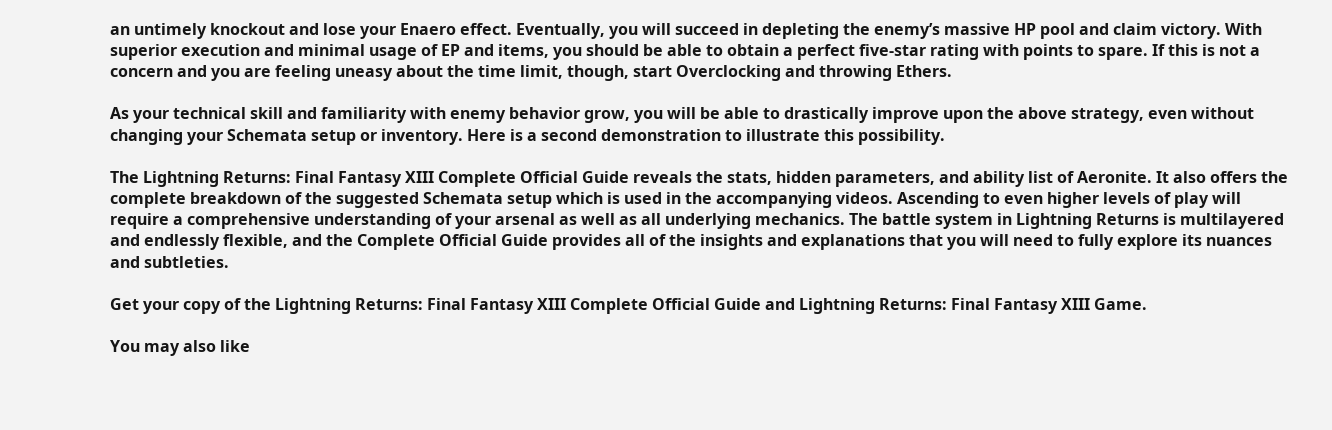an untimely knockout and lose your Enaero effect. Eventually, you will succeed in depleting the enemy’s massive HP pool and claim victory. With superior execution and minimal usage of EP and items, you should be able to obtain a perfect five-star rating with points to spare. If this is not a concern and you are feeling uneasy about the time limit, though, start Overclocking and throwing Ethers.

As your technical skill and familiarity with enemy behavior grow, you will be able to drastically improve upon the above strategy, even without changing your Schemata setup or inventory. Here is a second demonstration to illustrate this possibility.

The Lightning Returns: Final Fantasy XIII Complete Official Guide reveals the stats, hidden parameters, and ability list of Aeronite. It also offers the complete breakdown of the suggested Schemata setup which is used in the accompanying videos. Ascending to even higher levels of play will require a comprehensive understanding of your arsenal as well as all underlying mechanics. The battle system in Lightning Returns is multilayered and endlessly flexible, and the Complete Official Guide provides all of the insights and explanations that you will need to fully explore its nuances and subtleties.

Get your copy of the Lightning Returns: Final Fantasy XIII Complete Official Guide and Lightning Returns: Final Fantasy XIII Game.

You may also like